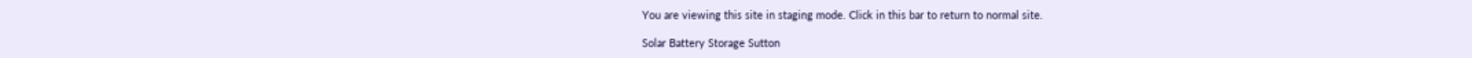You are viewing this site in staging mode. Click in this bar to return to normal site.

Solar Battery Storage Sutton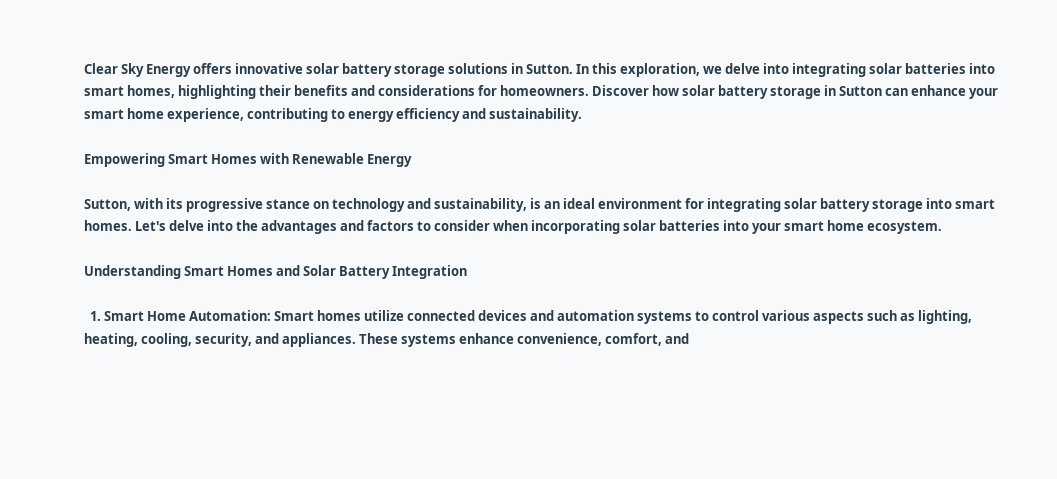Clear Sky Energy offers innovative solar battery storage solutions in Sutton. In this exploration, we delve into integrating solar batteries into smart homes, highlighting their benefits and considerations for homeowners. Discover how solar battery storage in Sutton can enhance your smart home experience, contributing to energy efficiency and sustainability.

Empowering Smart Homes with Renewable Energy

Sutton, with its progressive stance on technology and sustainability, is an ideal environment for integrating solar battery storage into smart homes. Let's delve into the advantages and factors to consider when incorporating solar batteries into your smart home ecosystem.

Understanding Smart Homes and Solar Battery Integration

  1. Smart Home Automation: Smart homes utilize connected devices and automation systems to control various aspects such as lighting, heating, cooling, security, and appliances. These systems enhance convenience, comfort, and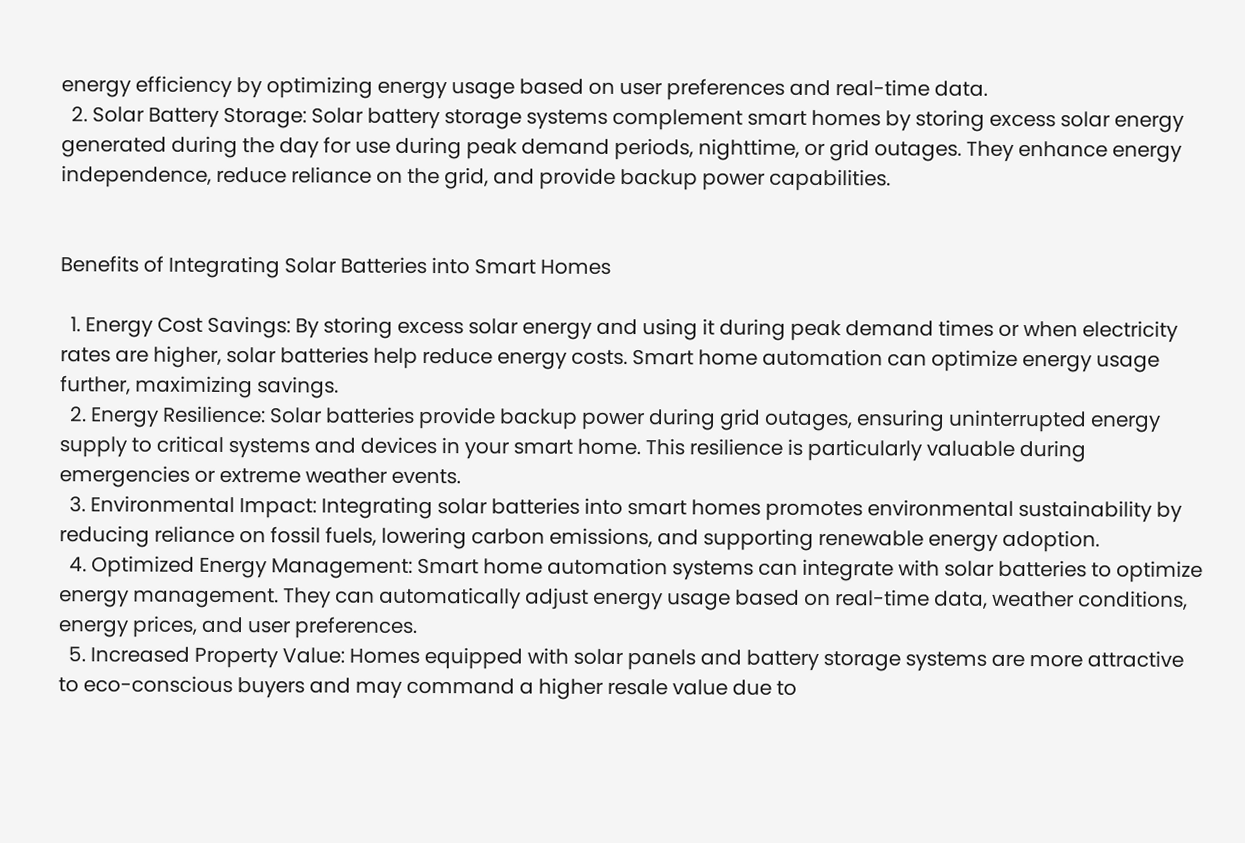energy efficiency by optimizing energy usage based on user preferences and real-time data.
  2. Solar Battery Storage: Solar battery storage systems complement smart homes by storing excess solar energy generated during the day for use during peak demand periods, nighttime, or grid outages. They enhance energy independence, reduce reliance on the grid, and provide backup power capabilities.


Benefits of Integrating Solar Batteries into Smart Homes

  1. Energy Cost Savings: By storing excess solar energy and using it during peak demand times or when electricity rates are higher, solar batteries help reduce energy costs. Smart home automation can optimize energy usage further, maximizing savings.
  2. Energy Resilience: Solar batteries provide backup power during grid outages, ensuring uninterrupted energy supply to critical systems and devices in your smart home. This resilience is particularly valuable during emergencies or extreme weather events.
  3. Environmental Impact: Integrating solar batteries into smart homes promotes environmental sustainability by reducing reliance on fossil fuels, lowering carbon emissions, and supporting renewable energy adoption.
  4. Optimized Energy Management: Smart home automation systems can integrate with solar batteries to optimize energy management. They can automatically adjust energy usage based on real-time data, weather conditions, energy prices, and user preferences.
  5. Increased Property Value: Homes equipped with solar panels and battery storage systems are more attractive to eco-conscious buyers and may command a higher resale value due to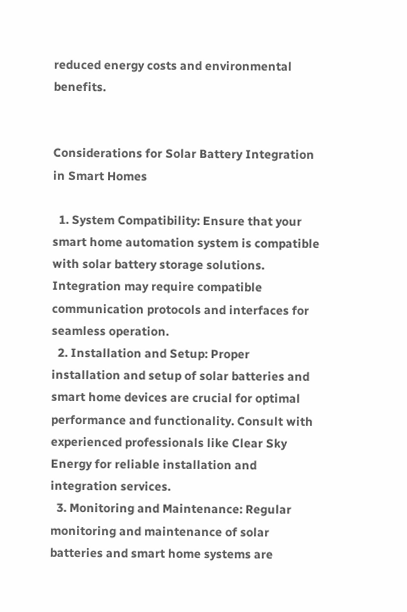reduced energy costs and environmental benefits.


Considerations for Solar Battery Integration in Smart Homes

  1. System Compatibility: Ensure that your smart home automation system is compatible with solar battery storage solutions. Integration may require compatible communication protocols and interfaces for seamless operation.
  2. Installation and Setup: Proper installation and setup of solar batteries and smart home devices are crucial for optimal performance and functionality. Consult with experienced professionals like Clear Sky Energy for reliable installation and integration services.
  3. Monitoring and Maintenance: Regular monitoring and maintenance of solar batteries and smart home systems are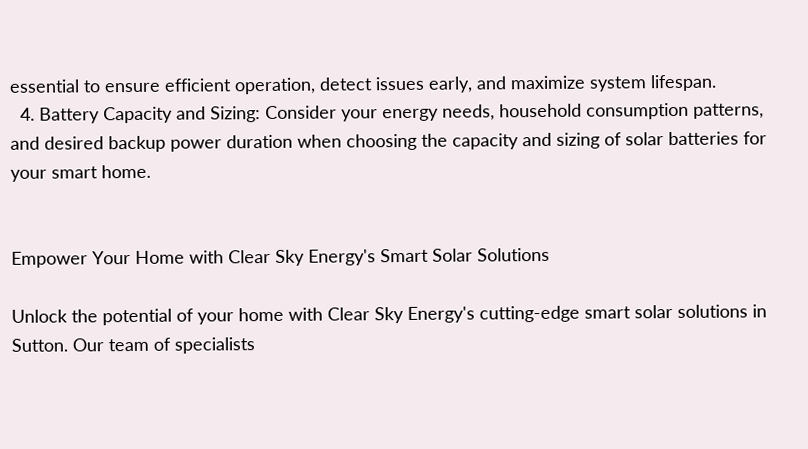essential to ensure efficient operation, detect issues early, and maximize system lifespan.
  4. Battery Capacity and Sizing: Consider your energy needs, household consumption patterns, and desired backup power duration when choosing the capacity and sizing of solar batteries for your smart home.


Empower Your Home with Clear Sky Energy's Smart Solar Solutions

Unlock the potential of your home with Clear Sky Energy's cutting-edge smart solar solutions in Sutton. Our team of specialists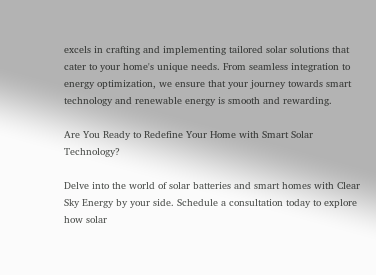excels in crafting and implementing tailored solar solutions that cater to your home's unique needs. From seamless integration to energy optimization, we ensure that your journey towards smart technology and renewable energy is smooth and rewarding.

Are You Ready to Redefine Your Home with Smart Solar Technology?

Delve into the world of solar batteries and smart homes with Clear Sky Energy by your side. Schedule a consultation today to explore how solar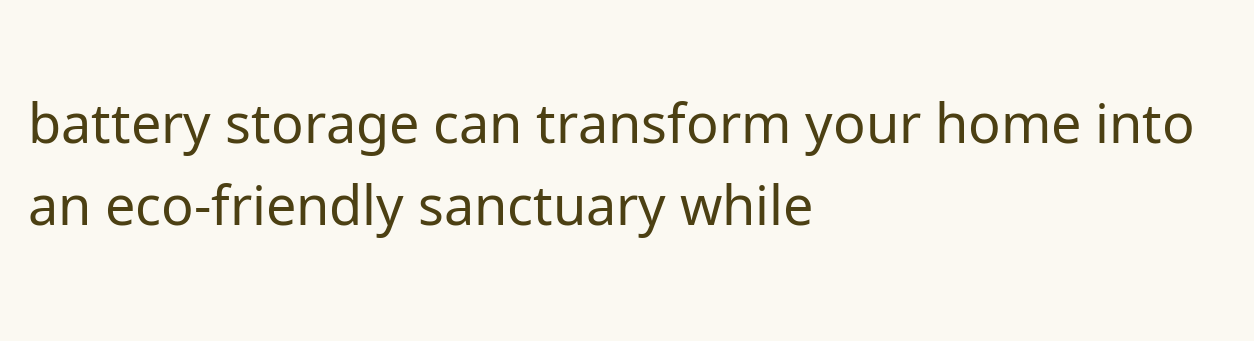battery storage can transform your home into an eco-friendly sanctuary while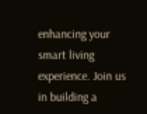enhancing your smart living experience. Join us in building a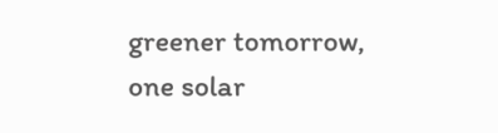greener tomorrow, one solar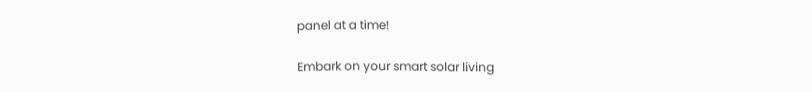panel at a time!

Embark on your smart solar living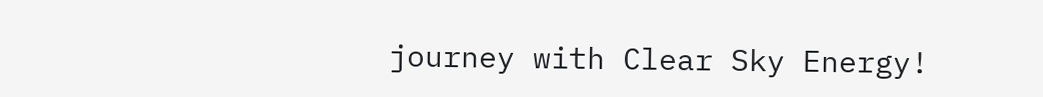journey with Clear Sky Energy!